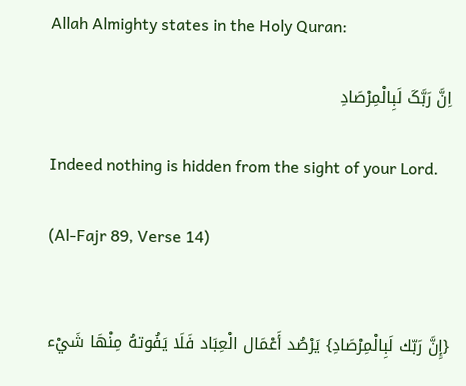Allah Almighty states in the Holy Quran:

اِنَّ رَبَّکَ لَبِالْمِرْصَادِ

Indeed nothing is hidden from the sight of your Lord.

(Al-Fajr 89, Verse 14)


{إِنَّ رَبّك لَبِالْمِرْصَادِ} يَرْصُد أَعْمَال الْعِبَاد فَلَا يَفُوتهُ مِنْهَا شَيْء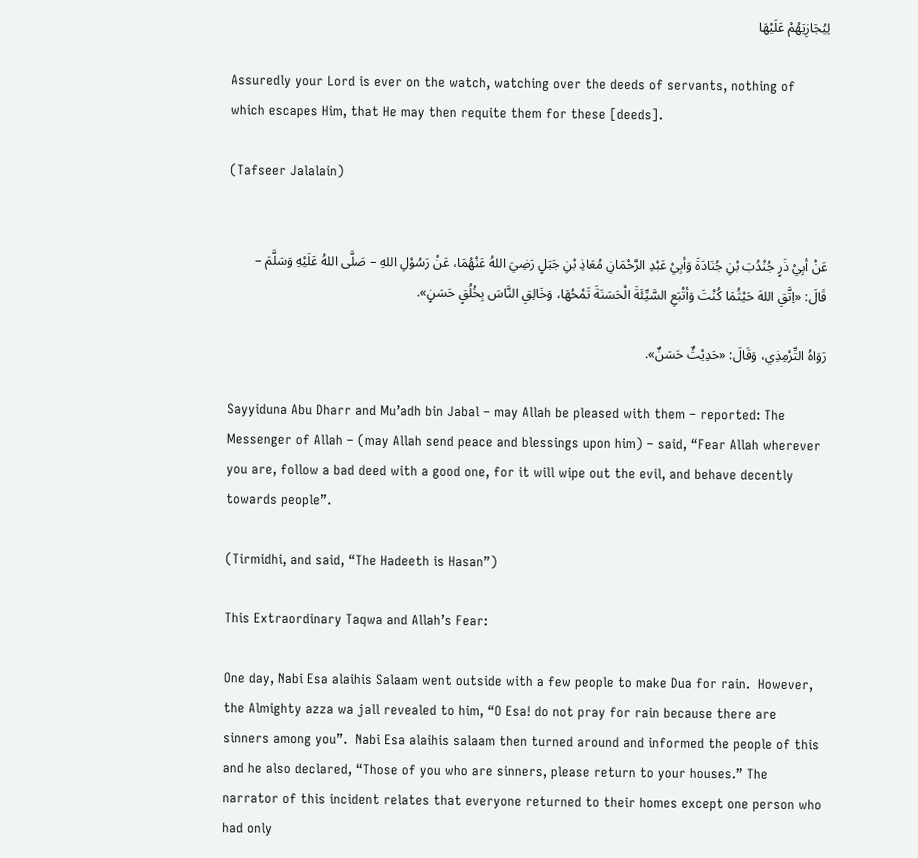لِيُجَازِيَهُمْ عَلَيْهَا

Assuredly your Lord is ever on the watch, watching over the deeds of servants, nothing of which escapes Him, that He may then requite them for these [deeds].

(Tafseer Jalalain)


عَنْ أبِيْ ذَرٍ جُنْدُبَ بْنِ جُنَادَةَ وَأبِيْ عَبْدِ الرَّحْمَانِ مُعَاذِ بْنِ جَبَلٍ رَضِيَ اللهُ عَنْهُمَا، عَنْ رَسُوْلِ اللهِ – صَلَّى اللهُ عَلَيْهِ وَسَلَّمَ – قَالَ: «اِتَّقِ اللهَ حَيْثُمَا كُنْتَ وَأتْبَعِ السَّيِّئَةَ الْحَسَنَةَ تَمْحُهَا، وَخَالِقِ النَّاسَ بِخُلُقٍ حَسَنٍ».

رَوَاهُ التِّرْمِذِي، وَقَالَ: «حَدِيْثٌ حَسَنٌ».

Sayyiduna Abu Dharr and Mu’adh bin Jabal – may Allah be pleased with them – reported: The Messenger of Allah – (may Allah send peace and blessings upon him) – said, “Fear Allah wherever you are, follow a bad deed with a good one, for it will wipe out the evil, and behave decently towards people”.

(Tirmidhi, and said, “The Hadeeth is Hasan”)

This Extraordinary Taqwa and Allah’s Fear:

One day, Nabi Esa alaihis Salaam went outside with a few people to make Dua for rain.  However, the Almighty azza wa jall revealed to him, “O Esa! do not pray for rain because there are sinners among you”.  Nabi Esa alaihis salaam then turned around and informed the people of this and he also declared, “Those of you who are sinners, please return to your houses.” The narrator of this incident relates that everyone returned to their homes except one person who had only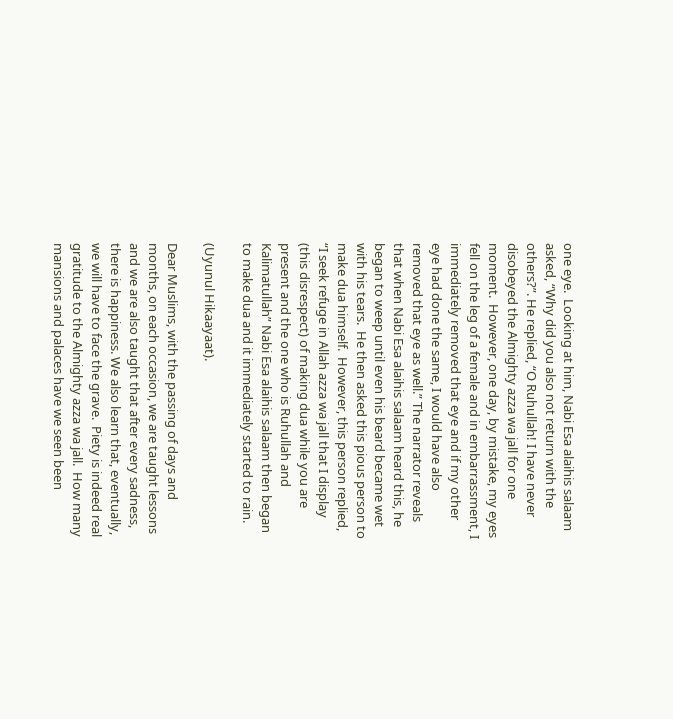one eye.  Looking at him, Nabi Esa alaihis salaam asked, “Why did you also not return with the others?”. He replied, “O Ruhullah! I have never disobeyed the Almighty azza wa jall for one moment.  However, one day, by mistake, my eyes fell on the leg of a female and in embarrassment, I immediately removed that eye and if my other eye had done the same, I would have also removed that eye as well.” The narrator reveals that when Nabi Esa alaihis salaam heard this, he began to weep until even his beard became wet with his tears.  He then asked this pious person to make dua himself.  However, this person replied, “I seek refuge in Allah azza wa jall that I display (this disrespect) of making dua while you are present and the one who is Ruhullah and Kalimatullah” Nabi Esa alaihis salaam then began to make dua and it immediately started to rain.

(Uyunul Hikaayaat).

Dear Muslims, with the passing of days and months, on each occasion, we are taught lessons and we are also taught that after every sadness, there is happiness. We also learn that, eventually, we will have to face the grave.  Piety is indeed real gratitude to the Almighty azza wa jall.  How many mansions and palaces have we seen been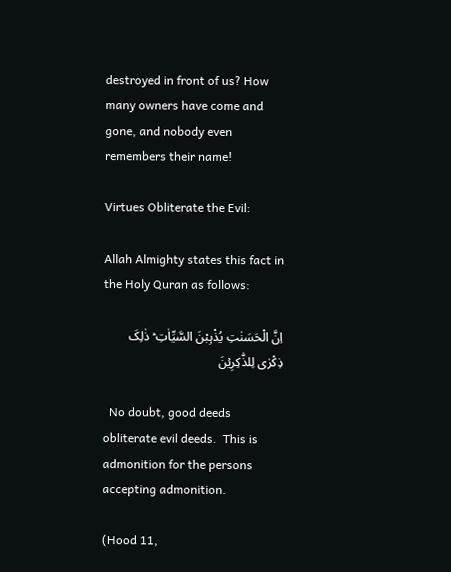destroyed in front of us? How many owners have come and gone, and nobody even remembers their name!

Virtues Obliterate the Evil:

Allah Almighty states this fact in the Holy Quran as follows:

اِنَّ الْحَسَنٰتِ یُذْہِبْنَ السَّیِّاٰتِ ؕ ذٰلِکَ ذِکْرٰی لِلذّٰکِرِیۡنَ

  No doubt, good deeds obliterate evil deeds.  This is admonition for the persons accepting admonition.

(Hood 11,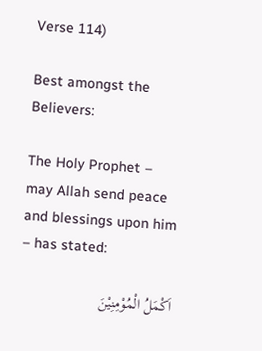Verse 114)

Best amongst the Believers:

The Holy Prophet – may Allah send peace and blessings upon him – has stated:

اَکْمَلُ الْمُوْمِنِیْنَ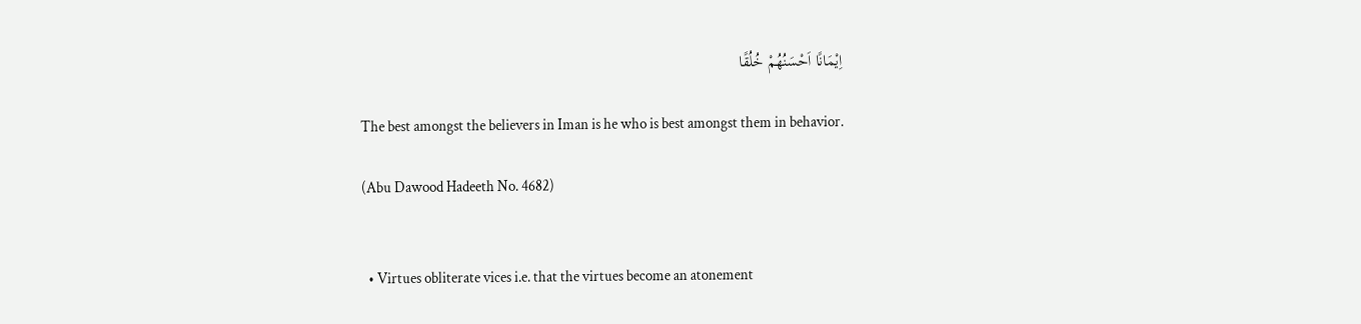اِیْمَانًا اَحْسَنُھُمْ خُلُقًا

The best amongst the believers in Iman is he who is best amongst them in behavior.

(Abu Dawood Hadeeth No. 4682)


  • Virtues obliterate vices i.e. that the virtues become an atonement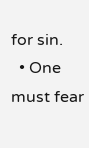for sin.
  • One must fear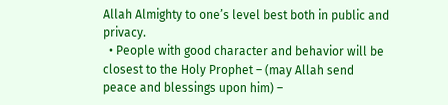Allah Almighty to one’s level best both in public and privacy.
  • People with good character and behavior will be closest to the Holy Prophet – (may Allah send peace and blessings upon him) –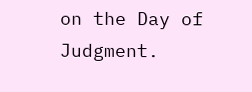on the Day of Judgment.